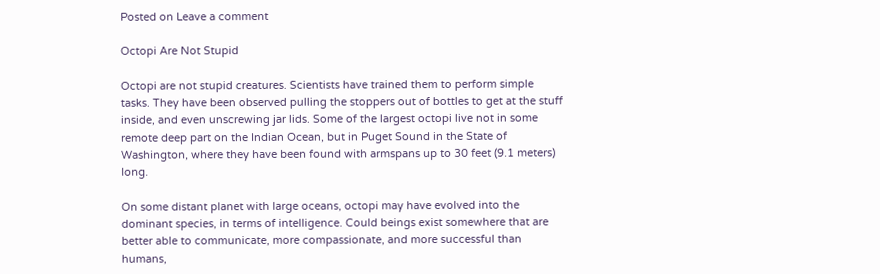Posted on Leave a comment

Octopi Are Not Stupid

Octopi are not stupid creatures. Scientists have trained them to perform simple tasks. They have been observed pulling the stoppers out of bottles to get at the stuff inside, and even unscrewing jar lids. Some of the largest octopi live not in some remote deep part on the Indian Ocean, but in Puget Sound in the State of Washington, where they have been found with armspans up to 30 feet (9.1 meters) long.

On some distant planet with large oceans, octopi may have evolved into the dominant species, in terms of intelligence. Could beings exist somewhere that are better able to communicate, more compassionate, and more successful than humans,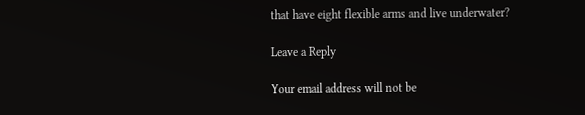that have eight flexible arms and live underwater?

Leave a Reply

Your email address will not be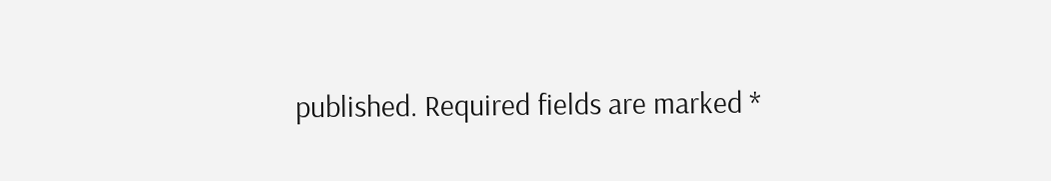published. Required fields are marked *